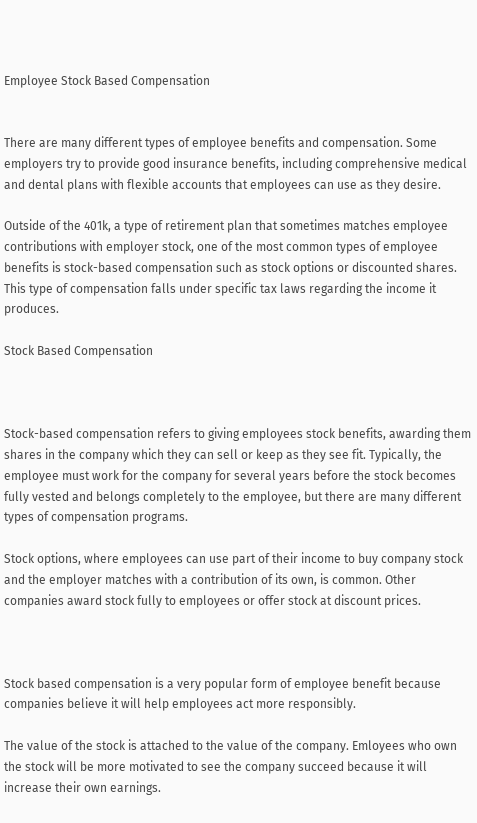Employee Stock Based Compensation


There are many different types of employee benefits and compensation. Some employers try to provide good insurance benefits, including comprehensive medical and dental plans with flexible accounts that employees can use as they desire.

Outside of the 401k, a type of retirement plan that sometimes matches employee contributions with employer stock, one of the most common types of employee benefits is stock-based compensation such as stock options or discounted shares. This type of compensation falls under specific tax laws regarding the income it produces.

Stock Based Compensation



Stock-based compensation refers to giving employees stock benefits, awarding them shares in the company which they can sell or keep as they see fit. Typically, the employee must work for the company for several years before the stock becomes fully vested and belongs completely to the employee, but there are many different types of compensation programs.

Stock options, where employees can use part of their income to buy company stock and the employer matches with a contribution of its own, is common. Other companies award stock fully to employees or offer stock at discount prices.



Stock based compensation is a very popular form of employee benefit because companies believe it will help employees act more responsibly.

The value of the stock is attached to the value of the company. Emloyees who own the stock will be more motivated to see the company succeed because it will increase their own earnings.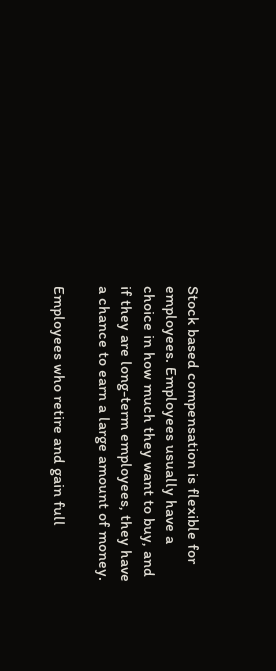Stock based compensation is flexible for employees. Employees usually have a choice in how much they want to buy, and if they are long-term employees, they have a chance to earn a large amount of money.

Employees who retire and gain full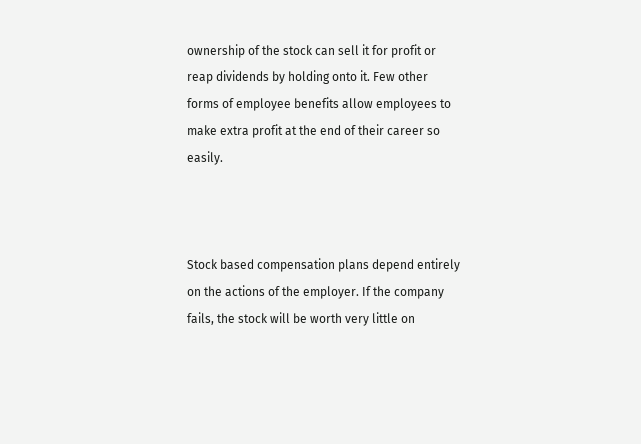ownership of the stock can sell it for profit or reap dividends by holding onto it. Few other forms of employee benefits allow employees to make extra profit at the end of their career so easily.



Stock based compensation plans depend entirely on the actions of the employer. If the company fails, the stock will be worth very little on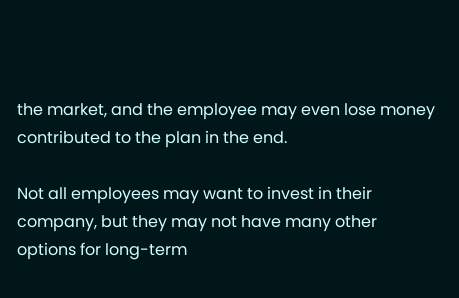the market, and the employee may even lose money contributed to the plan in the end.

Not all employees may want to invest in their company, but they may not have many other options for long-term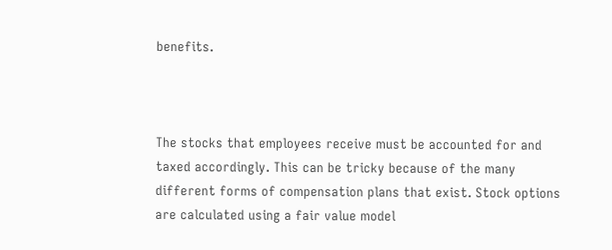benefits.



The stocks that employees receive must be accounted for and taxed accordingly. This can be tricky because of the many different forms of compensation plans that exist. Stock options are calculated using a fair value model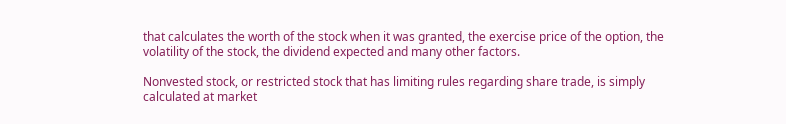that calculates the worth of the stock when it was granted, the exercise price of the option, the volatility of the stock, the dividend expected and many other factors.

Nonvested stock, or restricted stock that has limiting rules regarding share trade, is simply calculated at market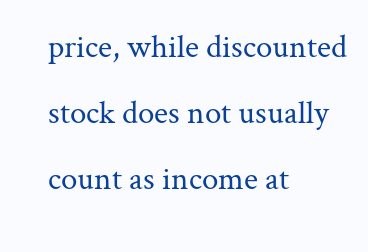price, while discounted stock does not usually count as income at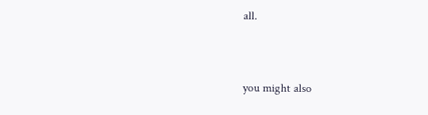all.


you might also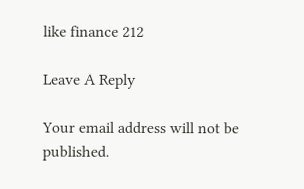like finance 212

Leave A Reply

Your email address will not be published.